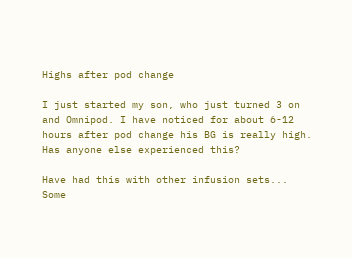Highs after pod change

I just started my son, who just turned 3 on and Omnipod. I have noticed for about 6-12 hours after pod change his BG is really high. Has anyone else experienced this?

Have had this with other infusion sets...
Some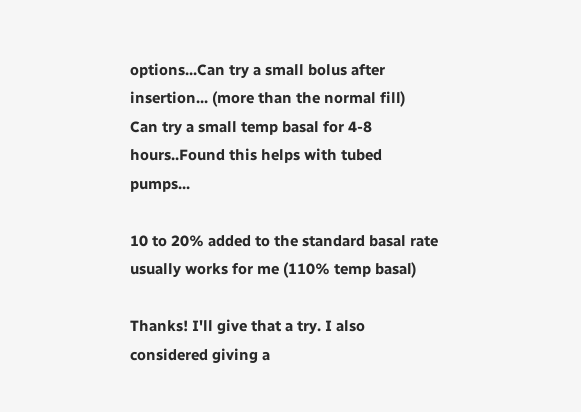options...Can try a small bolus after insertion... (more than the normal fill)
Can try a small temp basal for 4-8 hours..Found this helps with tubed pumps...

10 to 20% added to the standard basal rate usually works for me (110% temp basal)

Thanks! I'll give that a try. I also considered giving a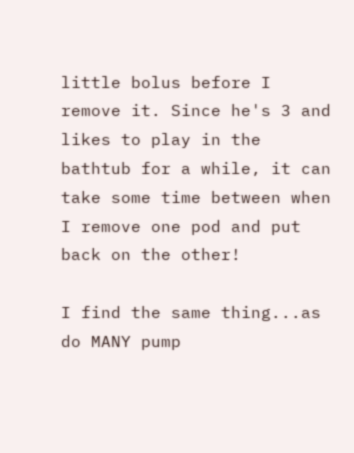little bolus before I remove it. Since he's 3 and likes to play in the bathtub for a while, it can take some time between when I remove one pod and put back on the other!

I find the same thing...as do MANY pump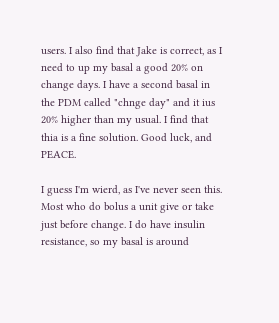users. I also find that Jake is correct, as I need to up my basal a good 20% on change days. I have a second basal in the PDM called "chnge day" and it ius 20% higher than my usual. I find that thia is a fine solution. Good luck, and PEACE.

I guess I'm wierd, as I've never seen this. Most who do bolus a unit give or take just before change. I do have insulin resistance, so my basal is around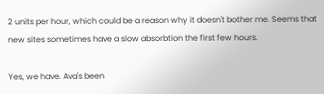2 units per hour, which could be a reason why it doesn't bother me. Seems that new sites sometimes have a slow absorbtion the first few hours.

Yes, we have. Ava's been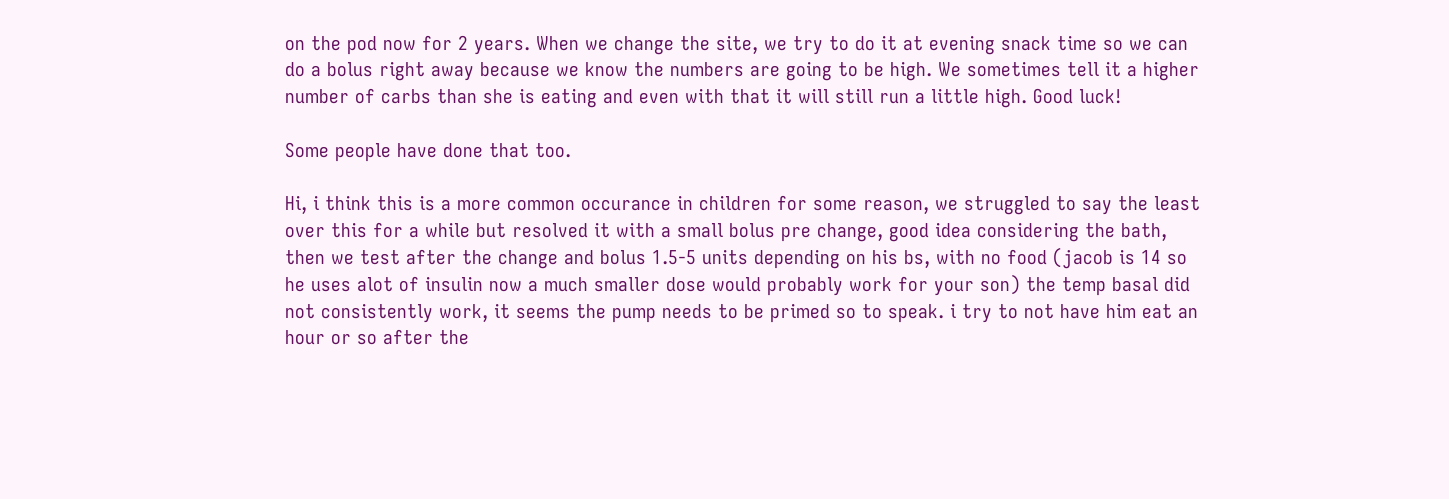on the pod now for 2 years. When we change the site, we try to do it at evening snack time so we can do a bolus right away because we know the numbers are going to be high. We sometimes tell it a higher number of carbs than she is eating and even with that it will still run a little high. Good luck!

Some people have done that too.

Hi, i think this is a more common occurance in children for some reason, we struggled to say the least over this for a while but resolved it with a small bolus pre change, good idea considering the bath, then we test after the change and bolus 1.5-5 units depending on his bs, with no food (jacob is 14 so he uses alot of insulin now a much smaller dose would probably work for your son) the temp basal did not consistently work, it seems the pump needs to be primed so to speak. i try to not have him eat an hour or so after the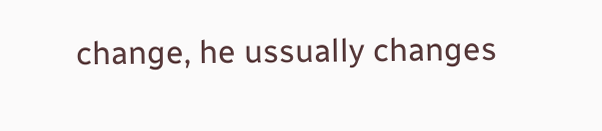change, he ussually changes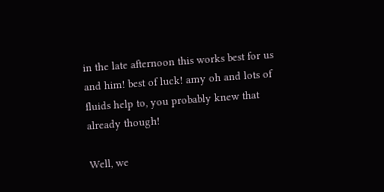in the late afternoon this works best for us and him! best of luck! amy oh and lots of fluids help to, you probably knew that already though!

Well, we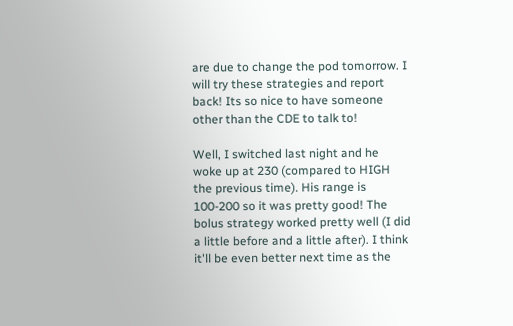are due to change the pod tomorrow. I will try these strategies and report back! Its so nice to have someone other than the CDE to talk to!

Well, I switched last night and he woke up at 230 (compared to HIGH the previous time). His range is 100-200 so it was pretty good! The bolus strategy worked pretty well (I did a little before and a little after). I think it'll be even better next time as the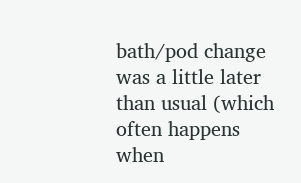bath/pod change was a little later than usual (which often happens when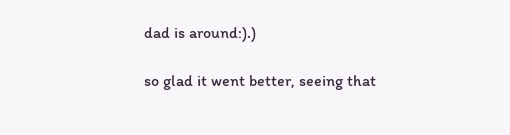dad is around:).)

so glad it went better, seeing that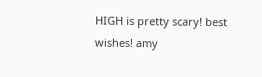HIGH is pretty scary! best wishes! amy